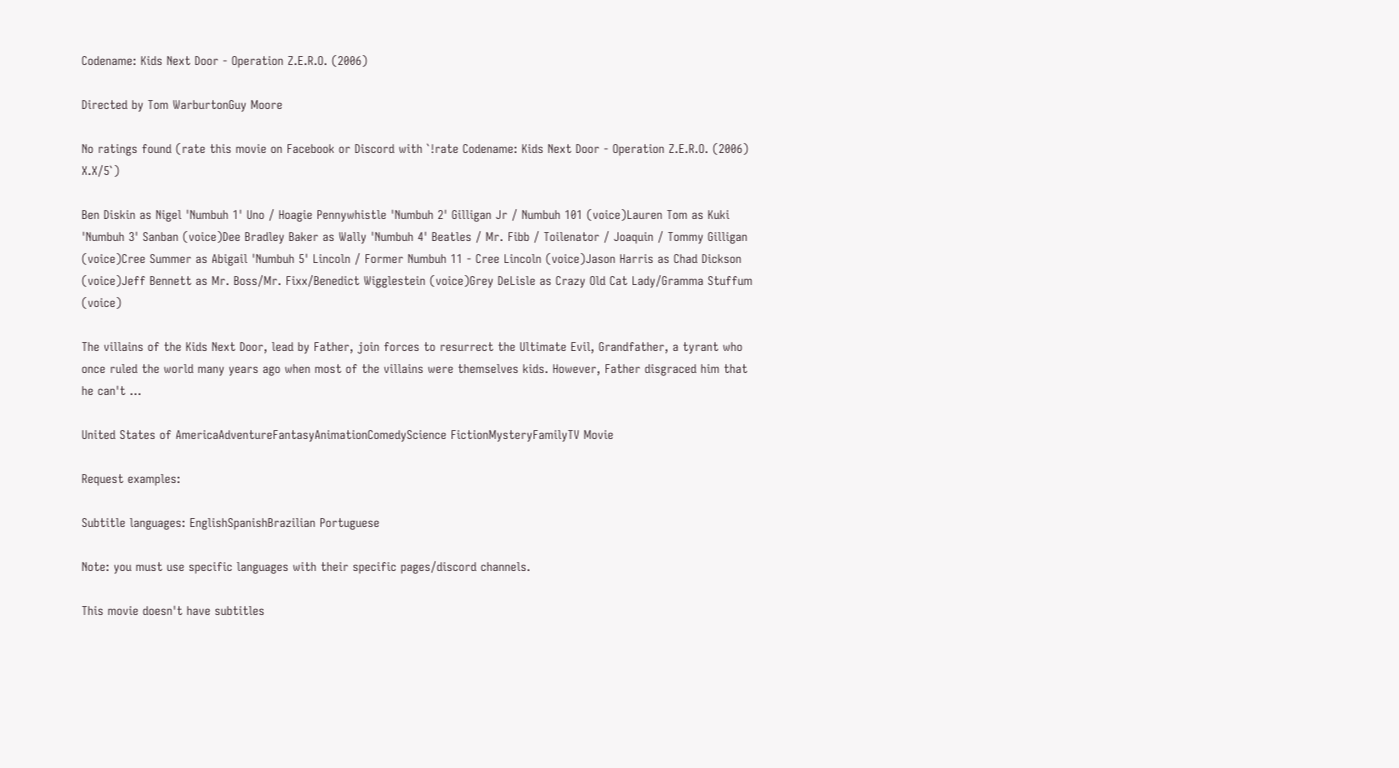Codename: Kids Next Door - Operation Z.E.R.O. (2006)

Directed by Tom WarburtonGuy Moore

No ratings found (rate this movie on Facebook or Discord with `!rate Codename: Kids Next Door - Operation Z.E.R.O. (2006) X.X/5`)

Ben Diskin as Nigel 'Numbuh 1' Uno / Hoagie Pennywhistle 'Numbuh 2' Gilligan Jr / Numbuh 101 (voice)Lauren Tom as Kuki 'Numbuh 3' Sanban (voice)Dee Bradley Baker as Wally 'Numbuh 4' Beatles / Mr. Fibb / Toilenator / Joaquin / Tommy Gilligan (voice)Cree Summer as Abigail 'Numbuh 5' Lincoln / Former Numbuh 11 - Cree Lincoln (voice)Jason Harris as Chad Dickson (voice)Jeff Bennett as Mr. Boss/Mr. Fixx/Benedict Wigglestein (voice)Grey DeLisle as Crazy Old Cat Lady/Gramma Stuffum (voice)

The villains of the Kids Next Door, lead by Father, join forces to resurrect the Ultimate Evil, Grandfather, a tyrant who once ruled the world many years ago when most of the villains were themselves kids. However, Father disgraced him that he can't ...

United States of AmericaAdventureFantasyAnimationComedyScience FictionMysteryFamilyTV Movie

Request examples:

Subtitle languages: EnglishSpanishBrazilian Portuguese

Note: you must use specific languages with their specific pages/discord channels.

This movie doesn't have subtitles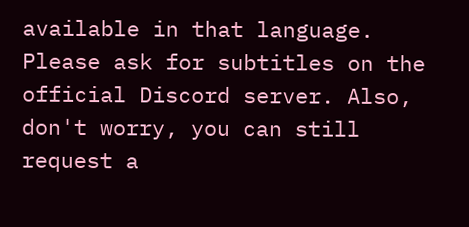available in that language. Please ask for subtitles on the official Discord server. Also, don't worry, you can still request a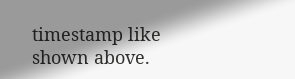timestamp like shown above.